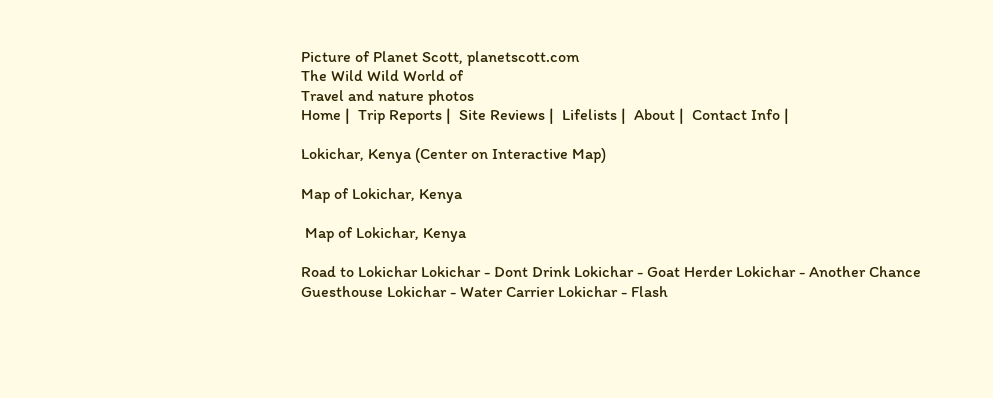Picture of Planet Scott, planetscott.com
The Wild Wild World of
Travel and nature photos
Home |  Trip Reports |  Site Reviews |  Lifelists |  About |  Contact Info |

Lokichar, Kenya (Center on Interactive Map)

Map of Lokichar, Kenya

 Map of Lokichar, Kenya

Road to Lokichar Lokichar - Dont Drink Lokichar - Goat Herder Lokichar - Another Chance Guesthouse Lokichar - Water Carrier Lokichar - Flash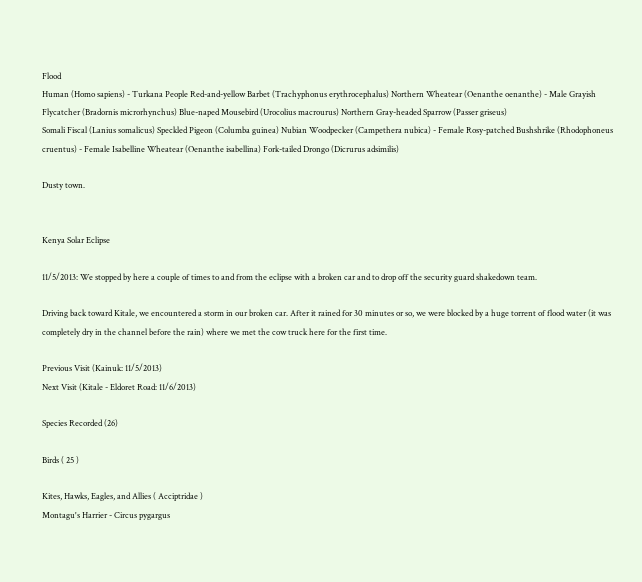Flood
Human (Homo sapiens) - Turkana People Red-and-yellow Barbet (Trachyphonus erythrocephalus) Northern Wheatear (Oenanthe oenanthe) - Male Grayish Flycatcher (Bradornis microrhynchus) Blue-naped Mousebird (Urocolius macrourus) Northern Gray-headed Sparrow (Passer griseus)
Somali Fiscal (Lanius somalicus) Speckled Pigeon (Columba guinea) Nubian Woodpecker (Campethera nubica) - Female Rosy-patched Bushshrike (Rhodophoneus cruentus) - Female Isabelline Wheatear (Oenanthe isabellina) Fork-tailed Drongo (Dicrurus adsimilis)

Dusty town.


Kenya Solar Eclipse

11/5/2013: We stopped by here a couple of times to and from the eclipse with a broken car and to drop off the security guard shakedown team.

Driving back toward Kitale, we encountered a storm in our broken car. After it rained for 30 minutes or so, we were blocked by a huge torrent of flood water (it was completely dry in the channel before the rain) where we met the cow truck here for the first time.

Previous Visit (Kainuk: 11/5/2013)
Next Visit (Kitale - Eldoret Road: 11/6/2013)

Species Recorded (26)

Birds ( 25 )

Kites, Hawks, Eagles, and Allies ( Acciptridae )
Montagu's Harrier - Circus pygargus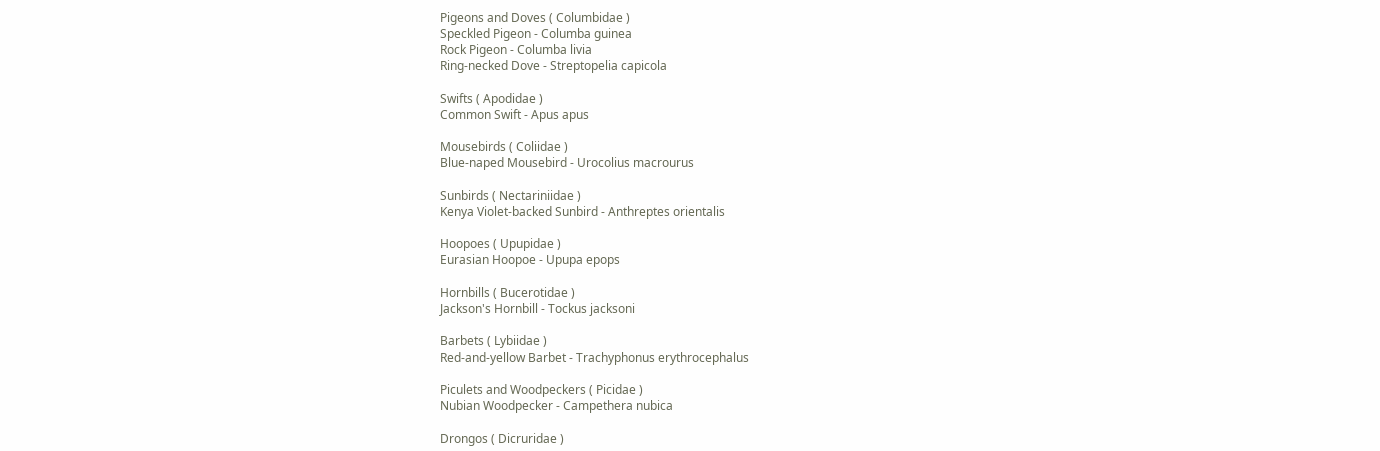Pigeons and Doves ( Columbidae )
Speckled Pigeon - Columba guinea
Rock Pigeon - Columba livia
Ring-necked Dove - Streptopelia capicola

Swifts ( Apodidae )
Common Swift - Apus apus

Mousebirds ( Coliidae )
Blue-naped Mousebird - Urocolius macrourus

Sunbirds ( Nectariniidae )
Kenya Violet-backed Sunbird - Anthreptes orientalis

Hoopoes ( Upupidae )
Eurasian Hoopoe - Upupa epops

Hornbills ( Bucerotidae )
Jackson's Hornbill - Tockus jacksoni

Barbets ( Lybiidae )
Red-and-yellow Barbet - Trachyphonus erythrocephalus

Piculets and Woodpeckers ( Picidae )
Nubian Woodpecker - Campethera nubica

Drongos ( Dicruridae )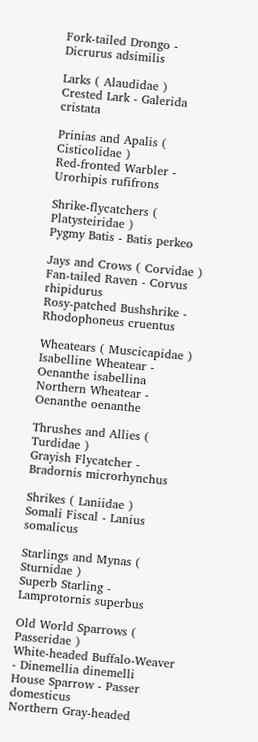Fork-tailed Drongo - Dicrurus adsimilis

Larks ( Alaudidae )
Crested Lark - Galerida cristata

Prinias and Apalis ( Cisticolidae )
Red-fronted Warbler - Urorhipis rufifrons

Shrike-flycatchers ( Platysteiridae )
Pygmy Batis - Batis perkeo

Jays and Crows ( Corvidae )
Fan-tailed Raven - Corvus rhipidurus
Rosy-patched Bushshrike - Rhodophoneus cruentus

Wheatears ( Muscicapidae )
Isabelline Wheatear - Oenanthe isabellina
Northern Wheatear - Oenanthe oenanthe

Thrushes and Allies ( Turdidae )
Grayish Flycatcher - Bradornis microrhynchus

Shrikes ( Laniidae )
Somali Fiscal - Lanius somalicus

Starlings and Mynas ( Sturnidae )
Superb Starling - Lamprotornis superbus

Old World Sparrows ( Passeridae )
White-headed Buffalo-Weaver - Dinemellia dinemelli
House Sparrow - Passer domesticus
Northern Gray-headed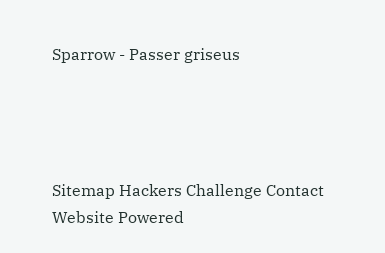Sparrow - Passer griseus




Sitemap Hackers Challenge Contact Website Powered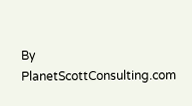By PlanetScottConsulting.com